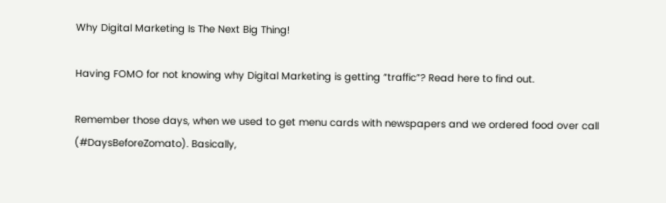Why Digital Marketing Is The Next Big Thing!

Having FOMO for not knowing why Digital Marketing is getting “traffic”? Read here to find out.

Remember those days, when we used to get menu cards with newspapers and we ordered food over call (#DaysBeforeZomato). Basically,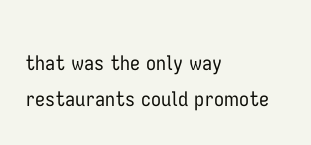that was the only way restaurants could promote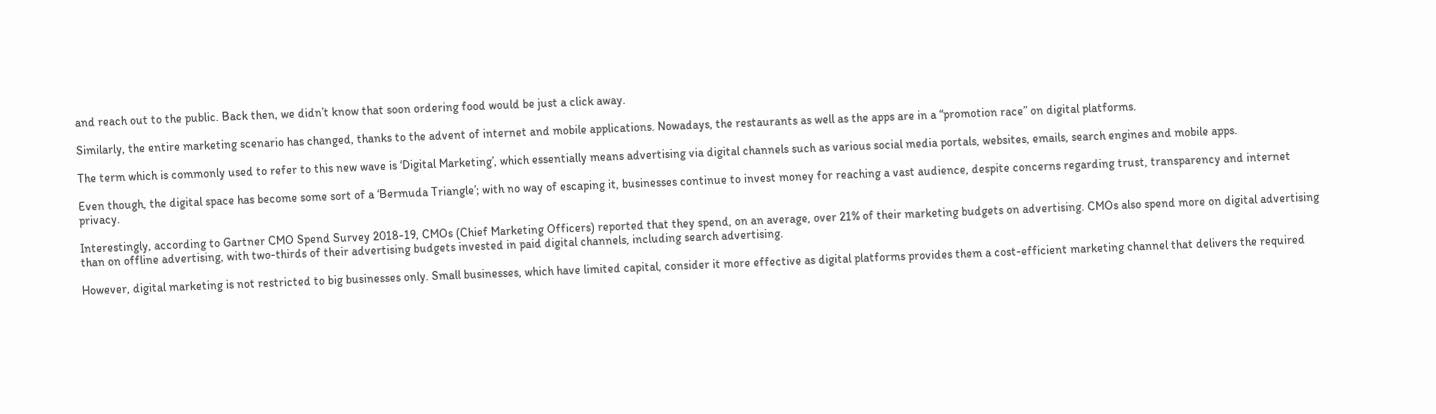and reach out to the public. Back then, we didn’t know that soon ordering food would be just a click away.

Similarly, the entire marketing scenario has changed, thanks to the advent of internet and mobile applications. Nowadays, the restaurants as well as the apps are in a “promotion race” on digital platforms.

The term which is commonly used to refer to this new wave is ‘Digital Marketing’, which essentially means advertising via digital channels such as various social media portals, websites, emails, search engines and mobile apps.

Even though, the digital space has become some sort of a ‘Bermuda Triangle’; with no way of escaping it, businesses continue to invest money for reaching a vast audience, despite concerns regarding trust, transparency and internet privacy.

Interestingly, according to Gartner CMO Spend Survey 2018-19, CMOs (Chief Marketing Officers) reported that they spend, on an average, over 21% of their marketing budgets on advertising. CMOs also spend more on digital advertising than on offline advertising, with two-thirds of their advertising budgets invested in paid digital channels, including search advertising.

However, digital marketing is not restricted to big businesses only. Small businesses, which have limited capital, consider it more effective as digital platforms provides them a cost-efficient marketing channel that delivers the required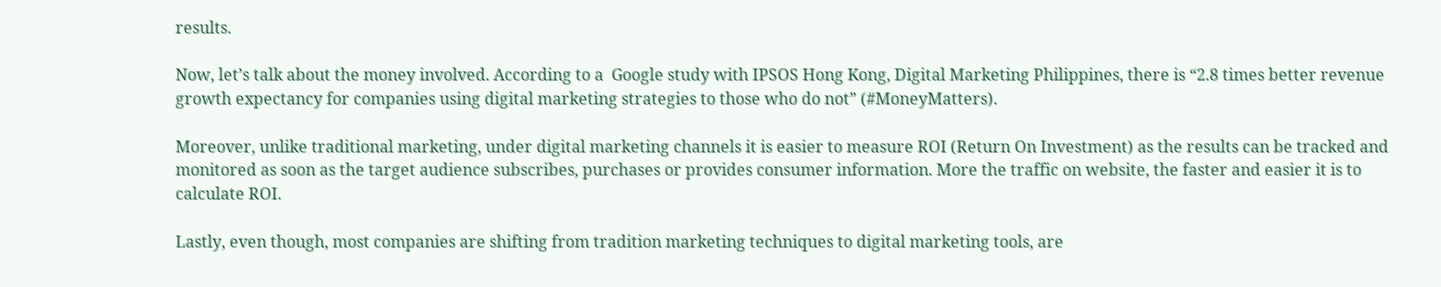results.

Now, let’s talk about the money involved. According to a  Google study with IPSOS Hong Kong, Digital Marketing Philippines, there is “2.8 times better revenue growth expectancy for companies using digital marketing strategies to those who do not” (#MoneyMatters).

Moreover, unlike traditional marketing, under digital marketing channels it is easier to measure ROI (Return On Investment) as the results can be tracked and monitored as soon as the target audience subscribes, purchases or provides consumer information. More the traffic on website, the faster and easier it is to calculate ROI.

Lastly, even though, most companies are shifting from tradition marketing techniques to digital marketing tools, are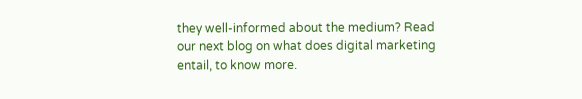they well-informed about the medium? Read our next blog on what does digital marketing entail, to know more.